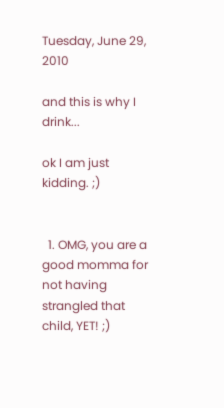Tuesday, June 29, 2010

and this is why I drink...

ok I am just kidding. ;)


  1. OMG, you are a good momma for not having strangled that child, YET! ;)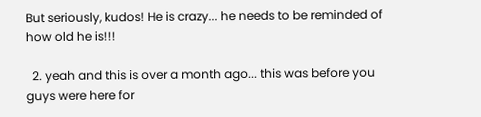But seriously, kudos! He is crazy... he needs to be reminded of how old he is!!!

  2. yeah and this is over a month ago... this was before you guys were here for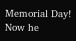Memorial Day! Now he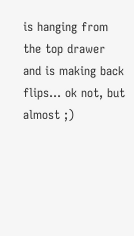is hanging from the top drawer and is making back flips... ok not, but almost ;)